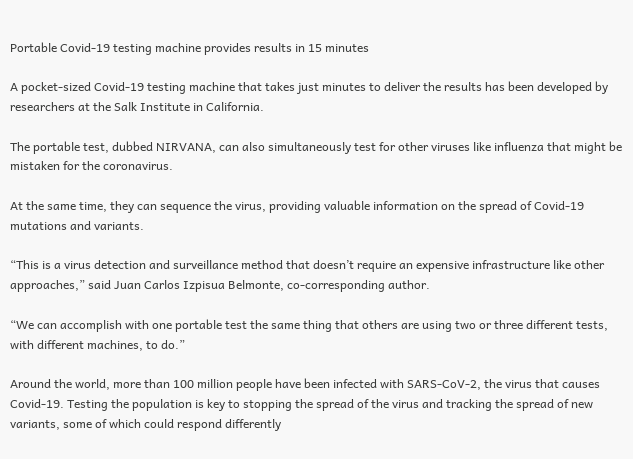Portable Covid-19 testing machine provides results in 15 minutes

A pocket-sized Covid-19 testing machine that takes just minutes to deliver the results has been developed by researchers at the Salk Institute in California.

The portable test, dubbed NIRVANA, can also simultaneously test for other viruses like influenza that might be mistaken for the coronavirus.

At the same time, they can sequence the virus, providing valuable information on the spread of Covid-19 mutations and variants.

“This is a virus detection and surveillance method that doesn’t require an expensive infrastructure like other approaches,” said Juan Carlos Izpisua Belmonte, co-corresponding author.

“We can accomplish with one portable test the same thing that others are using two or three different tests, with different machines, to do.”

Around the world, more than 100 million people have been infected with SARS-CoV-2, the virus that causes Covid-19. Testing the population is key to stopping the spread of the virus and tracking the spread of new variants, some of which could respond differently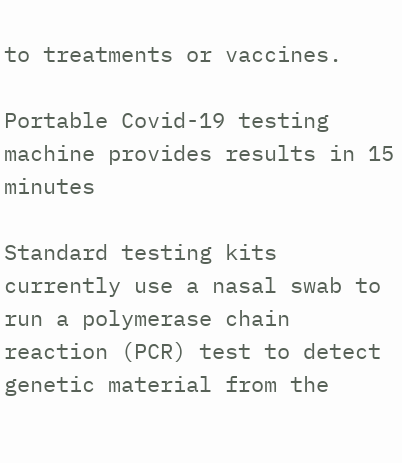to treatments or vaccines.

Portable Covid-19 testing machine provides results in 15 minutes

Standard testing kits currently use a nasal swab to run a polymerase chain reaction (PCR) test to detect genetic material from the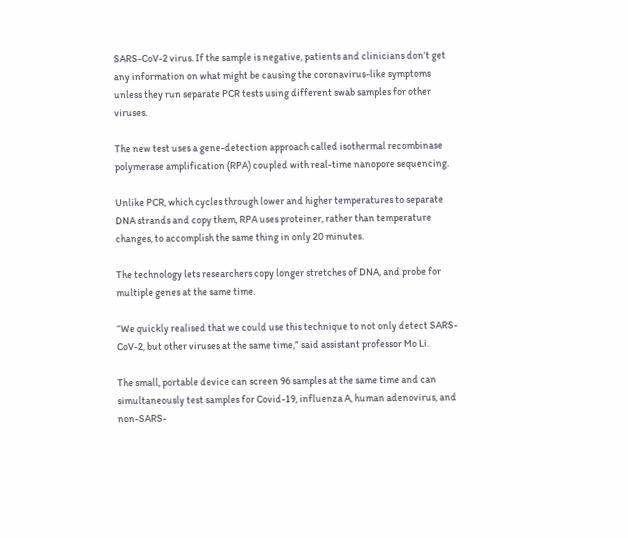SARS-CoV-2 virus. If the sample is negative, patients and clinicians don’t get any information on what might be causing the coronavirus-like symptoms unless they run separate PCR tests using different swab samples for other viruses.

The new test uses a gene-detection approach called isothermal recombinase polymerase amplification (RPA) coupled with real-time nanopore sequencing.

Unlike PCR, which cycles through lower and higher temperatures to separate DNA strands and copy them, RPA uses proteiner, rather than temperature changes, to accomplish the same thing in only 20 minutes.

The technology lets researchers copy longer stretches of DNA, and probe for multiple genes at the same time.

“We quickly realised that we could use this technique to not only detect SARS-CoV-2, but other viruses at the same time,” said assistant professor Mo Li.

The small, portable device can screen 96 samples at the same time and can simultaneously test samples for Covid-19, influenza A, human adenovirus, and non-SARS-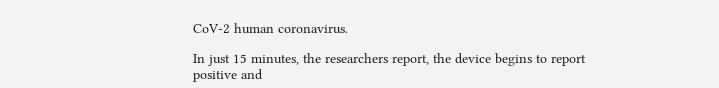CoV-2 human coronavirus.

In just 15 minutes, the researchers report, the device begins to report positive and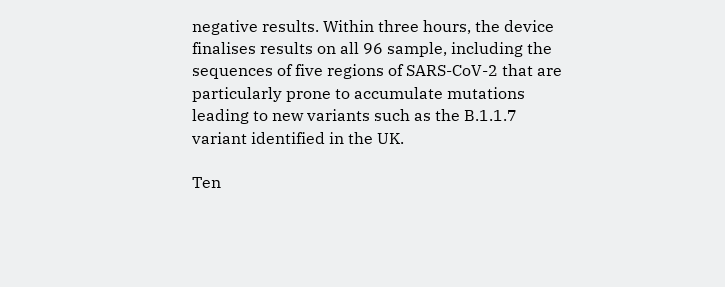negative results. Within three hours, the device finalises results on all 96 sample, including the sequences of five regions of SARS-CoV-2 that are particularly prone to accumulate mutations leading to new variants such as the B.1.1.7 variant identified in the UK.

Ten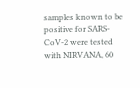samples known to be positive for SARS-CoV-2 were tested with NIRVANA, 60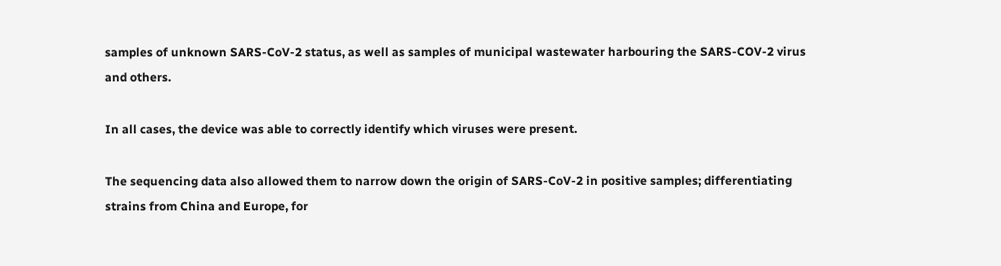samples of unknown SARS-CoV-2 status, as well as samples of municipal wastewater harbouring the SARS-COV-2 virus and others.

In all cases, the device was able to correctly identify which viruses were present.

The sequencing data also allowed them to narrow down the origin of SARS-CoV-2 in positive samples; differentiating strains from China and Europe, for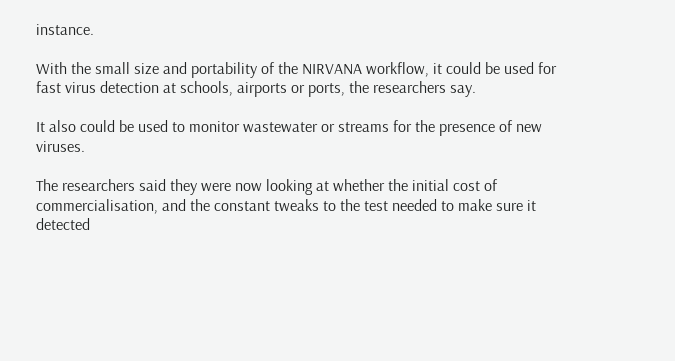instance.

With the small size and portability of the NIRVANA workflow, it could be used for fast virus detection at schools, airports or ports, the researchers say.

It also could be used to monitor wastewater or streams for the presence of new viruses.

The researchers said they were now looking at whether the initial cost of commercialisation, and the constant tweaks to the test needed to make sure it detected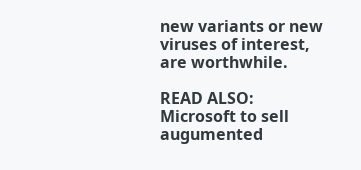new variants or new viruses of interest, are worthwhile.

READ ALSO: Microsoft to sell augumented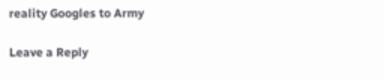reality Googles to Army

Leave a Reply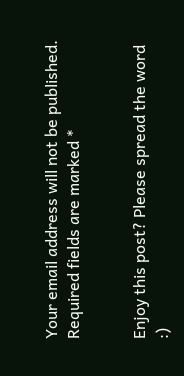Your email address will not be published. Required fields are marked *


Enjoy this post? Please spread the word :)